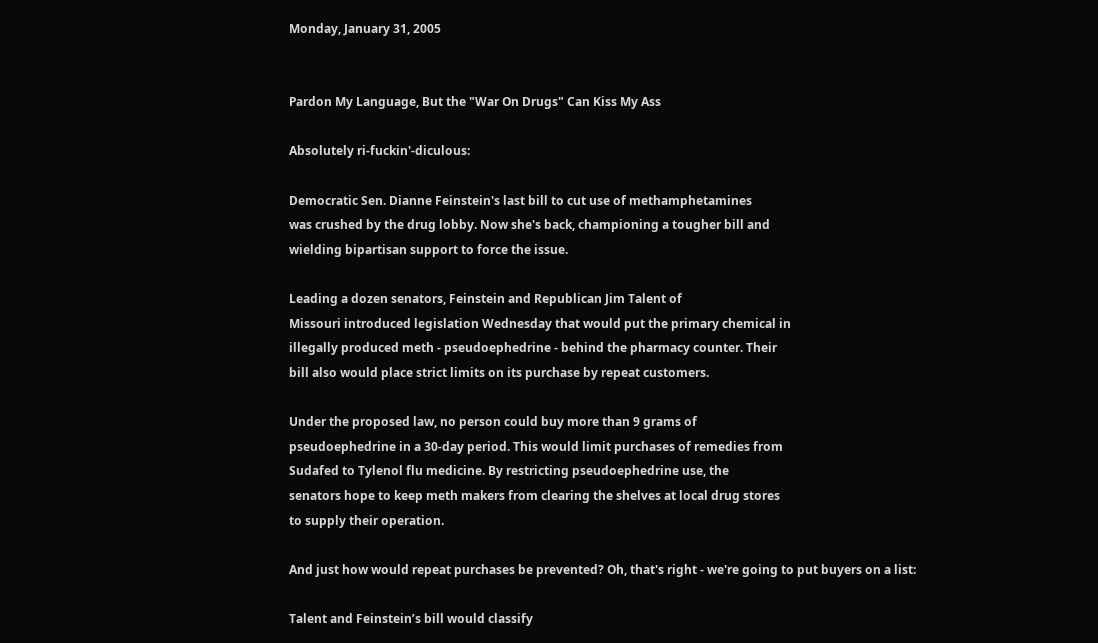Monday, January 31, 2005


Pardon My Language, But the "War On Drugs" Can Kiss My Ass

Absolutely ri-fuckin'-diculous:

Democratic Sen. Dianne Feinstein's last bill to cut use of methamphetamines
was crushed by the drug lobby. Now she's back, championing a tougher bill and
wielding bipartisan support to force the issue.

Leading a dozen senators, Feinstein and Republican Jim Talent of
Missouri introduced legislation Wednesday that would put the primary chemical in
illegally produced meth - pseudoephedrine - behind the pharmacy counter. Their
bill also would place strict limits on its purchase by repeat customers.

Under the proposed law, no person could buy more than 9 grams of
pseudoephedrine in a 30-day period. This would limit purchases of remedies from
Sudafed to Tylenol flu medicine. By restricting pseudoephedrine use, the
senators hope to keep meth makers from clearing the shelves at local drug stores
to supply their operation.

And just how would repeat purchases be prevented? Oh, that's right - we're going to put buyers on a list:

Talent and Feinstein’s bill would classify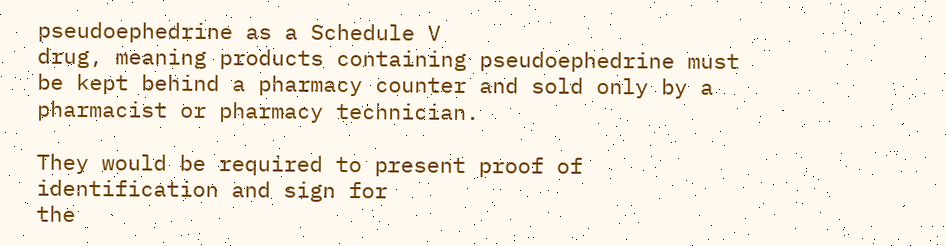pseudoephedrine as a Schedule V
drug, meaning products containing pseudoephedrine must be kept behind a pharmacy counter and sold only by a pharmacist or pharmacy technician.

They would be required to present proof of identification and sign for
the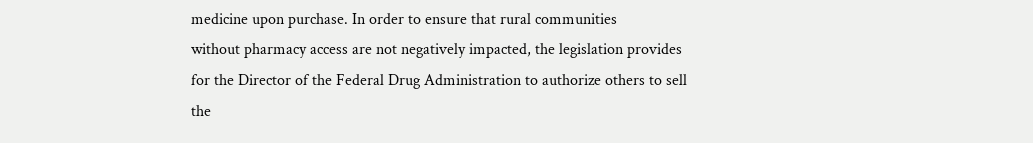medicine upon purchase. In order to ensure that rural communities
without pharmacy access are not negatively impacted, the legislation provides
for the Director of the Federal Drug Administration to authorize others to sell
the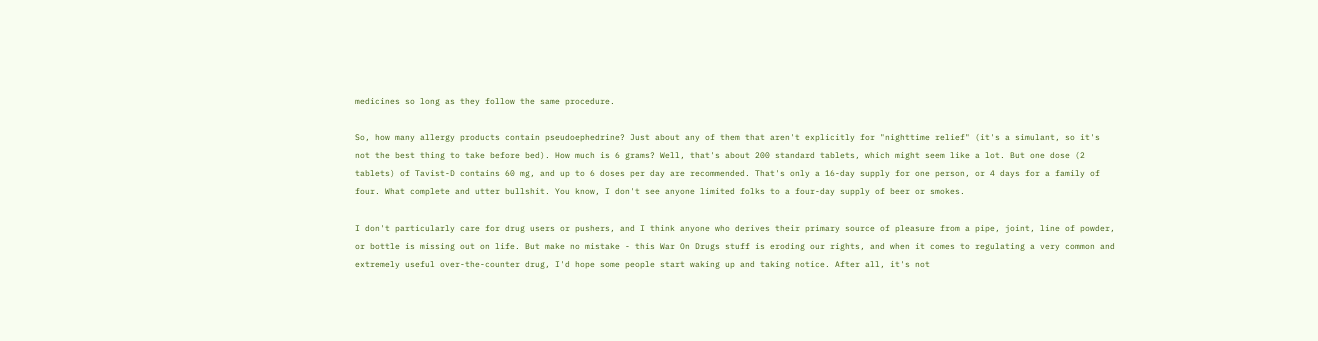medicines so long as they follow the same procedure.

So, how many allergy products contain pseudoephedrine? Just about any of them that aren't explicitly for "nighttime relief" (it's a simulant, so it's not the best thing to take before bed). How much is 6 grams? Well, that's about 200 standard tablets, which might seem like a lot. But one dose (2 tablets) of Tavist-D contains 60 mg, and up to 6 doses per day are recommended. That's only a 16-day supply for one person, or 4 days for a family of four. What complete and utter bullshit. You know, I don't see anyone limited folks to a four-day supply of beer or smokes.

I don't particularly care for drug users or pushers, and I think anyone who derives their primary source of pleasure from a pipe, joint, line of powder, or bottle is missing out on life. But make no mistake - this War On Drugs stuff is eroding our rights, and when it comes to regulating a very common and extremely useful over-the-counter drug, I'd hope some people start waking up and taking notice. After all, it's not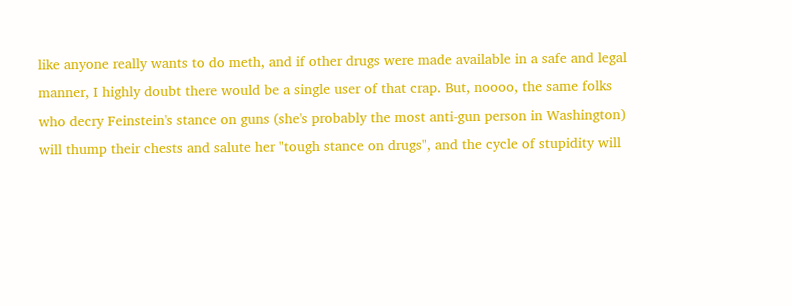like anyone really wants to do meth, and if other drugs were made available in a safe and legal manner, I highly doubt there would be a single user of that crap. But, noooo, the same folks who decry Feinstein's stance on guns (she's probably the most anti-gun person in Washington) will thump their chests and salute her "tough stance on drugs", and the cycle of stupidity will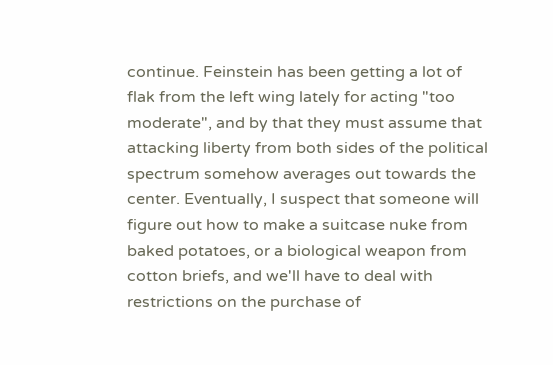continue. Feinstein has been getting a lot of flak from the left wing lately for acting "too moderate", and by that they must assume that attacking liberty from both sides of the political spectrum somehow averages out towards the center. Eventually, I suspect that someone will figure out how to make a suitcase nuke from baked potatoes, or a biological weapon from cotton briefs, and we'll have to deal with restrictions on the purchase of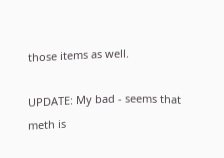those items as well.

UPDATE: My bad - seems that meth is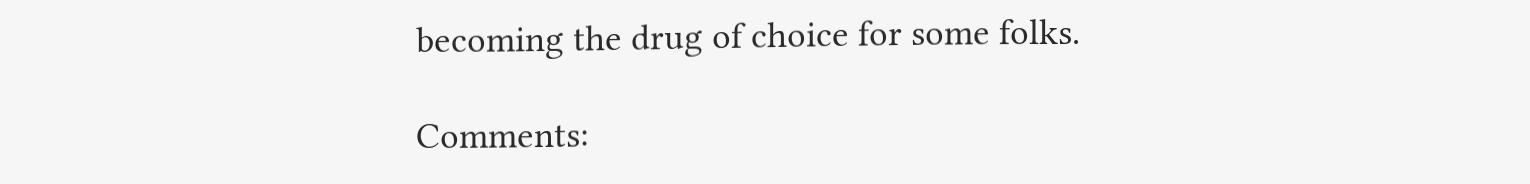becoming the drug of choice for some folks.

Comments: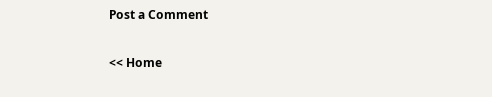Post a Comment

<< Home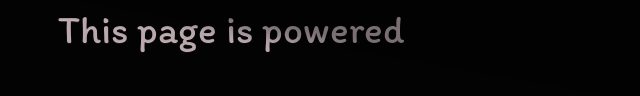This page is powered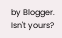by Blogger. Isn't yours?